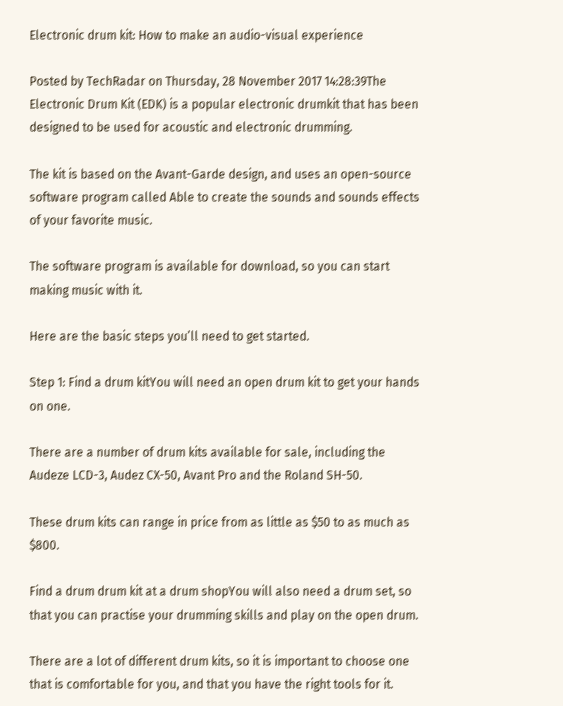Electronic drum kit: How to make an audio-visual experience

Posted by TechRadar on Thursday, 28 November 2017 14:28:39The Electronic Drum Kit (EDK) is a popular electronic drumkit that has been designed to be used for acoustic and electronic drumming.

The kit is based on the Avant-Garde design, and uses an open-source software program called Able to create the sounds and sounds effects of your favorite music.

The software program is available for download, so you can start making music with it.

Here are the basic steps you’ll need to get started.

Step 1: Find a drum kitYou will need an open drum kit to get your hands on one.

There are a number of drum kits available for sale, including the Audeze LCD-3, Audez CX-50, Avant Pro and the Roland SH-50.

These drum kits can range in price from as little as $50 to as much as $800.

Find a drum drum kit at a drum shopYou will also need a drum set, so that you can practise your drumming skills and play on the open drum.

There are a lot of different drum kits, so it is important to choose one that is comfortable for you, and that you have the right tools for it.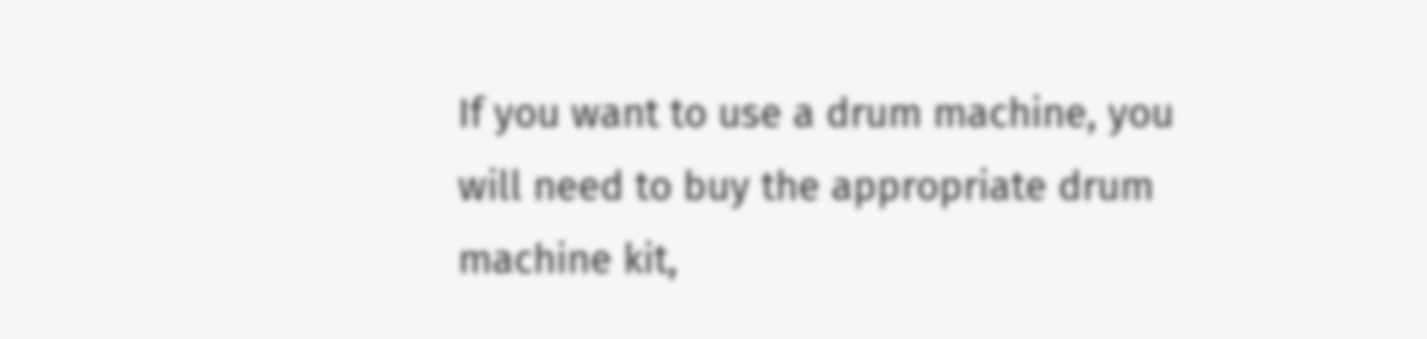If you want to use a drum machine, you will need to buy the appropriate drum machine kit,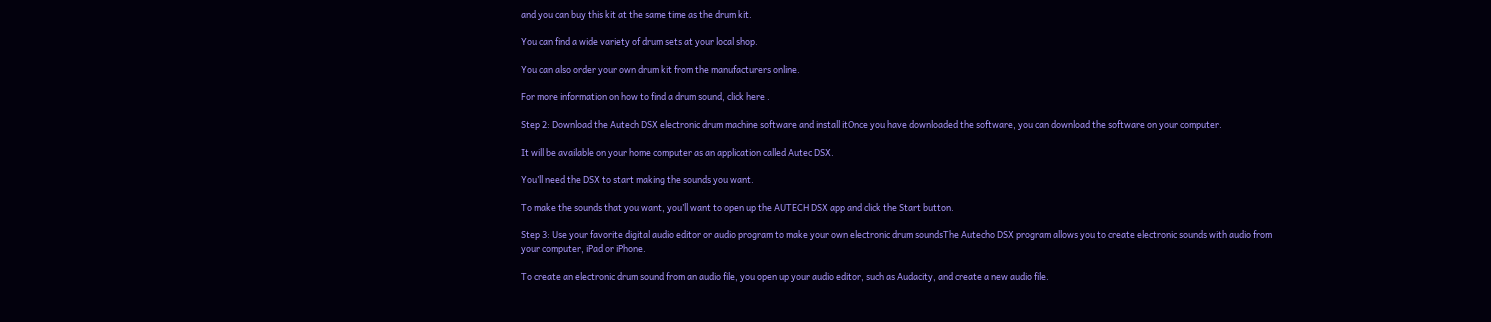and you can buy this kit at the same time as the drum kit.

You can find a wide variety of drum sets at your local shop.

You can also order your own drum kit from the manufacturers online.

For more information on how to find a drum sound, click here .

Step 2: Download the Autech DSX electronic drum machine software and install itOnce you have downloaded the software, you can download the software on your computer.

It will be available on your home computer as an application called Autec DSX.

You’ll need the DSX to start making the sounds you want.

To make the sounds that you want, you’ll want to open up the AUTECH DSX app and click the Start button.

Step 3: Use your favorite digital audio editor or audio program to make your own electronic drum soundsThe Autecho DSX program allows you to create electronic sounds with audio from your computer, iPad or iPhone.

To create an electronic drum sound from an audio file, you open up your audio editor, such as Audacity, and create a new audio file.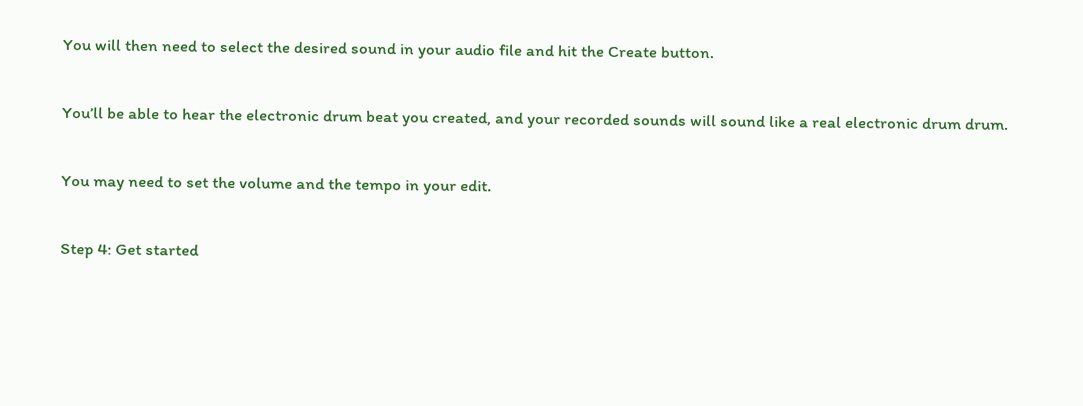You will then need to select the desired sound in your audio file and hit the Create button.

You’ll be able to hear the electronic drum beat you created, and your recorded sounds will sound like a real electronic drum drum.

You may need to set the volume and the tempo in your edit.

Step 4: Get started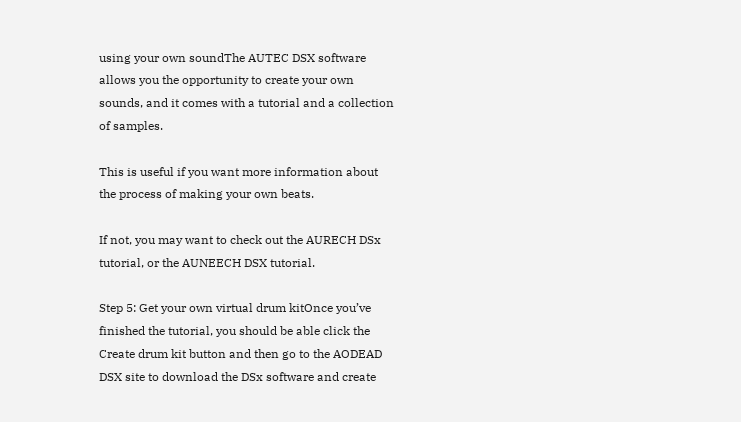using your own soundThe AUTEC DSX software allows you the opportunity to create your own sounds, and it comes with a tutorial and a collection of samples.

This is useful if you want more information about the process of making your own beats.

If not, you may want to check out the AURECH DSx tutorial, or the AUNEECH DSX tutorial.

Step 5: Get your own virtual drum kitOnce you’ve finished the tutorial, you should be able click the Create drum kit button and then go to the AODEAD DSX site to download the DSx software and create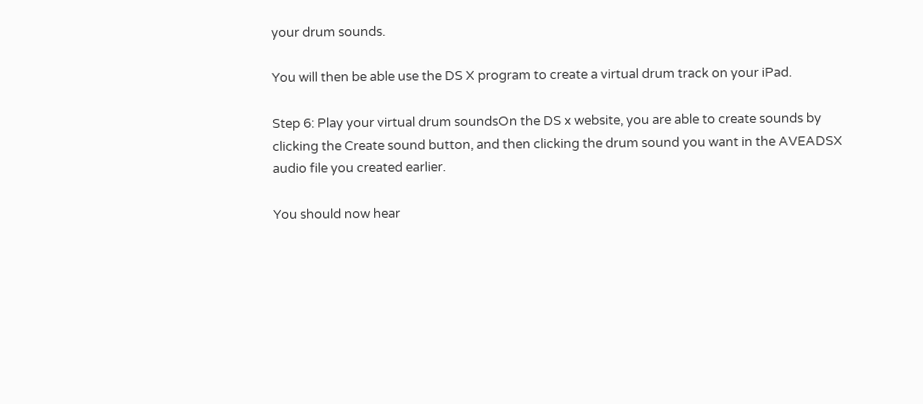your drum sounds.

You will then be able use the DS X program to create a virtual drum track on your iPad.

Step 6: Play your virtual drum soundsOn the DS x website, you are able to create sounds by clicking the Create sound button, and then clicking the drum sound you want in the AVEADSX audio file you created earlier.

You should now hear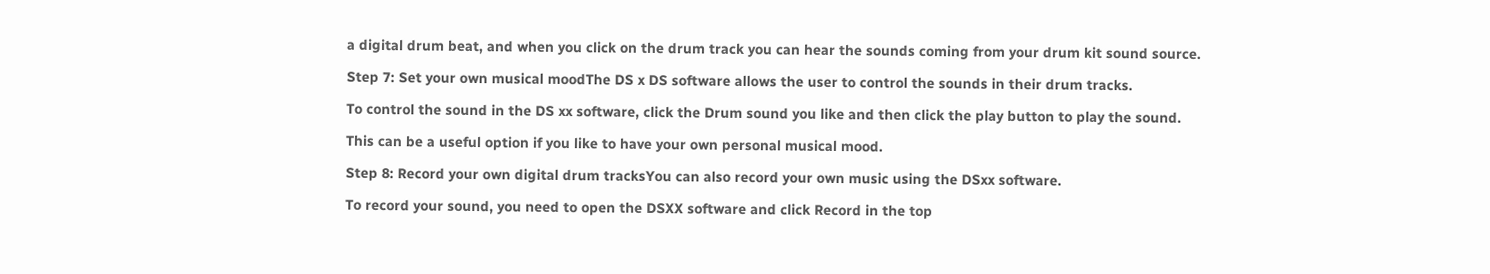a digital drum beat, and when you click on the drum track you can hear the sounds coming from your drum kit sound source.

Step 7: Set your own musical moodThe DS x DS software allows the user to control the sounds in their drum tracks.

To control the sound in the DS xx software, click the Drum sound you like and then click the play button to play the sound.

This can be a useful option if you like to have your own personal musical mood.

Step 8: Record your own digital drum tracksYou can also record your own music using the DSxx software.

To record your sound, you need to open the DSXX software and click Record in the top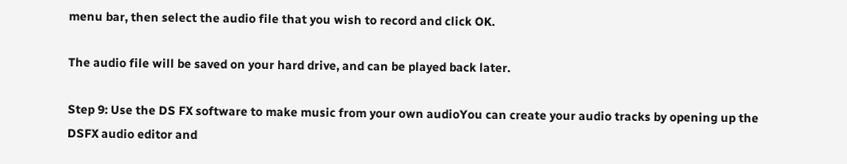menu bar, then select the audio file that you wish to record and click OK.

The audio file will be saved on your hard drive, and can be played back later.

Step 9: Use the DS FX software to make music from your own audioYou can create your audio tracks by opening up the DSFX audio editor and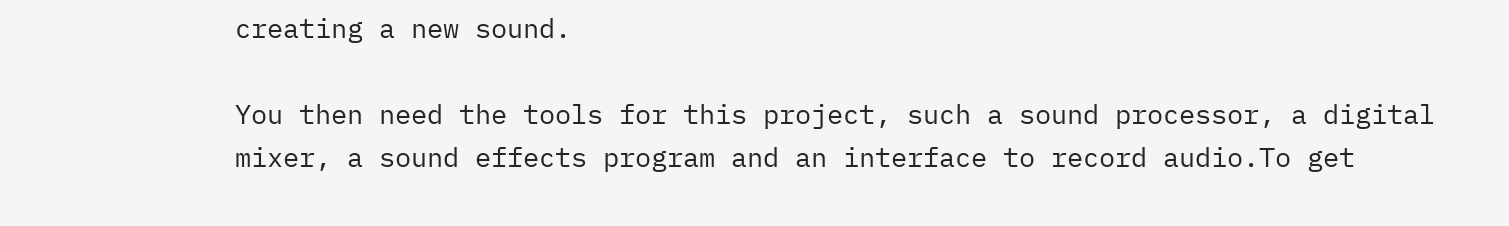creating a new sound.

You then need the tools for this project, such a sound processor, a digital mixer, a sound effects program and an interface to record audio.To get